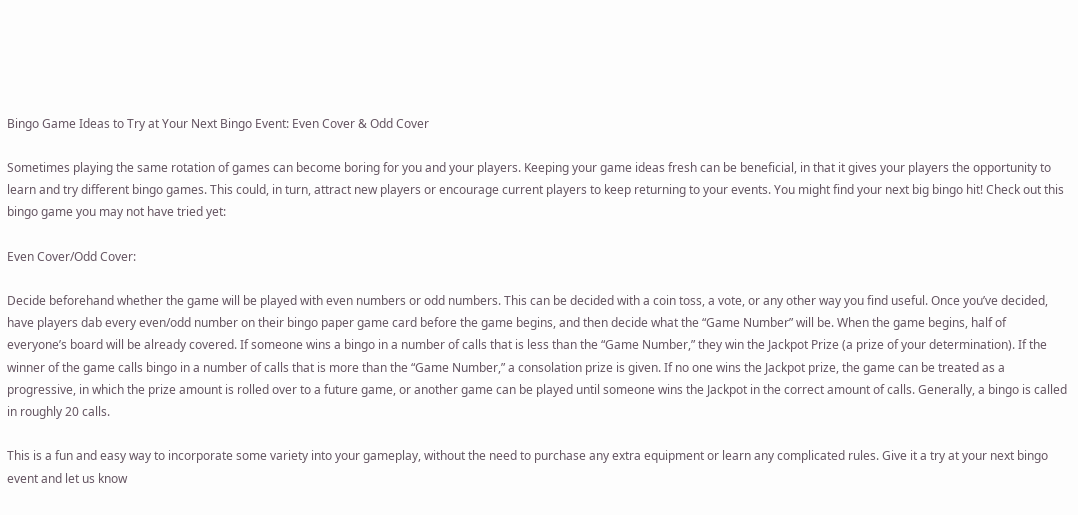Bingo Game Ideas to Try at Your Next Bingo Event: Even Cover & Odd Cover

Sometimes playing the same rotation of games can become boring for you and your players. Keeping your game ideas fresh can be beneficial, in that it gives your players the opportunity to learn and try different bingo games. This could, in turn, attract new players or encourage current players to keep returning to your events. You might find your next big bingo hit! Check out this bingo game you may not have tried yet:

Even Cover/Odd Cover:

Decide beforehand whether the game will be played with even numbers or odd numbers. This can be decided with a coin toss, a vote, or any other way you find useful. Once you’ve decided, have players dab every even/odd number on their bingo paper game card before the game begins, and then decide what the “Game Number” will be. When the game begins, half of everyone’s board will be already covered. If someone wins a bingo in a number of calls that is less than the “Game Number,” they win the Jackpot Prize (a prize of your determination). If the winner of the game calls bingo in a number of calls that is more than the “Game Number,” a consolation prize is given. If no one wins the Jackpot prize, the game can be treated as a progressive, in which the prize amount is rolled over to a future game, or another game can be played until someone wins the Jackpot in the correct amount of calls. Generally, a bingo is called in roughly 20 calls.

This is a fun and easy way to incorporate some variety into your gameplay, without the need to purchase any extra equipment or learn any complicated rules. Give it a try at your next bingo event and let us know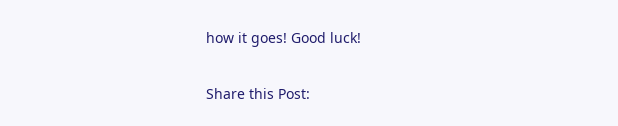how it goes! Good luck!

Share this Post: